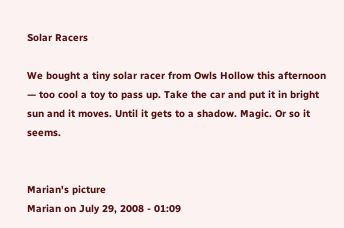Solar Racers

We bought a tiny solar racer from Owls Hollow this afternoon — too cool a toy to pass up. Take the car and put it in bright sun and it moves. Until it gets to a shadow. Magic. Or so it seems.


Marian's picture
Marian on July 29, 2008 - 01:09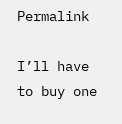Permalink

I’ll have to buy one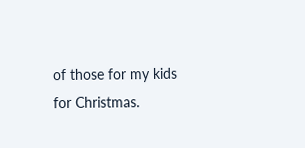of those for my kids for Christmas.